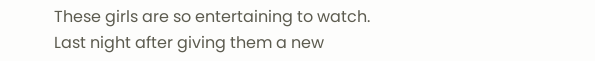These girls are so entertaining to watch. Last night after giving them a new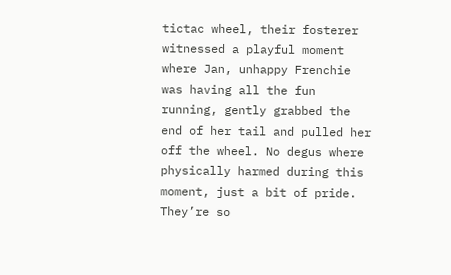tictac wheel, their fosterer witnessed a playful moment where Jan, unhappy Frenchie was having all the fun running, gently grabbed the end of her tail and pulled her off the wheel. No degus where physically harmed during this moment, just a bit of pride. They’re so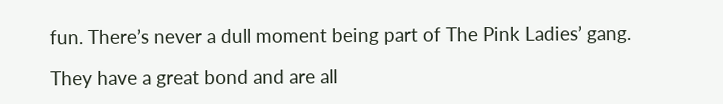fun. There’s never a dull moment being part of The Pink Ladies’ gang.

They have a great bond and are all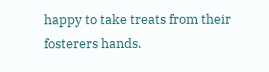happy to take treats from their fosterers hands.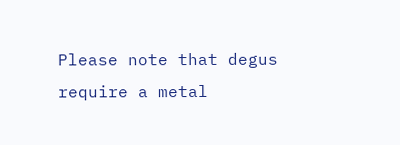Please note that degus require a metal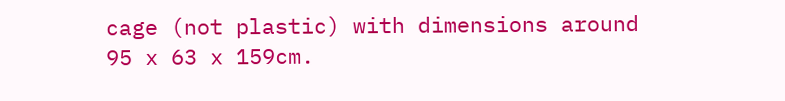cage (not plastic) with dimensions around 95 x 63 x 159cm.